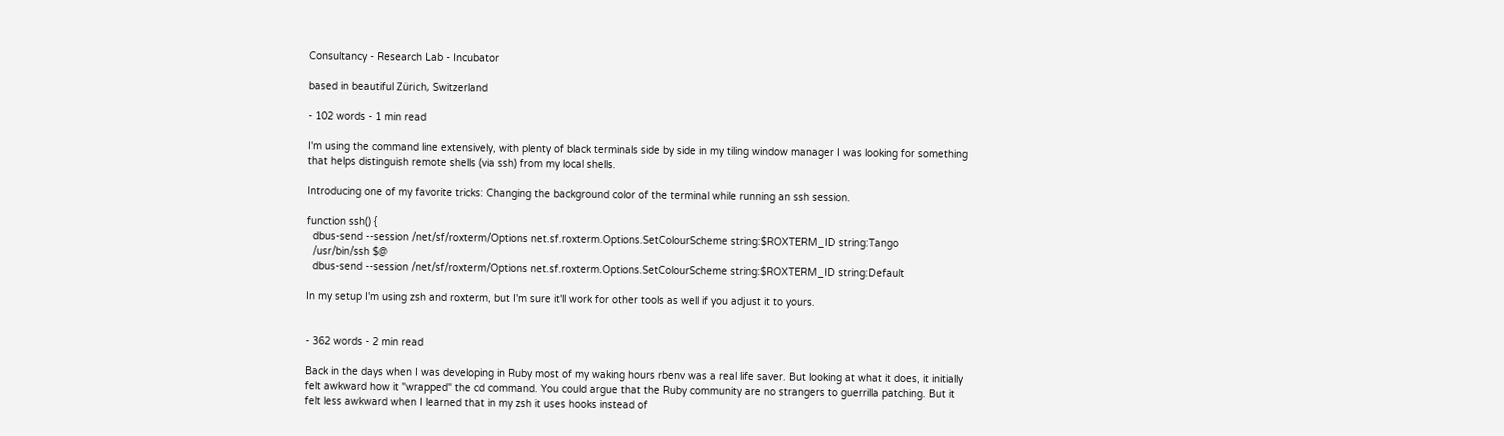Consultancy - Research Lab - Incubator

based in beautiful Zürich, Switzerland

- 102 words - 1 min read

I'm using the command line extensively, with plenty of black terminals side by side in my tiling window manager I was looking for something that helps distinguish remote shells (via ssh) from my local shells.

Introducing one of my favorite tricks: Changing the background color of the terminal while running an ssh session.

function ssh() {
  dbus-send --session /net/sf/roxterm/Options net.sf.roxterm.Options.SetColourScheme string:$ROXTERM_ID string:Tango
  /usr/bin/ssh $@
  dbus-send --session /net/sf/roxterm/Options net.sf.roxterm.Options.SetColourScheme string:$ROXTERM_ID string:Default

In my setup I'm using zsh and roxterm, but I'm sure it'll work for other tools as well if you adjust it to yours.


- 362 words - 2 min read

Back in the days when I was developing in Ruby most of my waking hours rbenv was a real life saver. But looking at what it does, it initially felt awkward how it "wrapped" the cd command. You could argue that the Ruby community are no strangers to guerrilla patching. But it felt less awkward when I learned that in my zsh it uses hooks instead of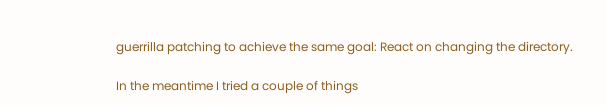guerrilla patching to achieve the same goal: React on changing the directory.

In the meantime I tried a couple of things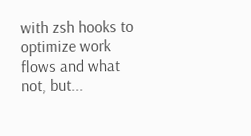with zsh hooks to optimize work flows and what not, but...